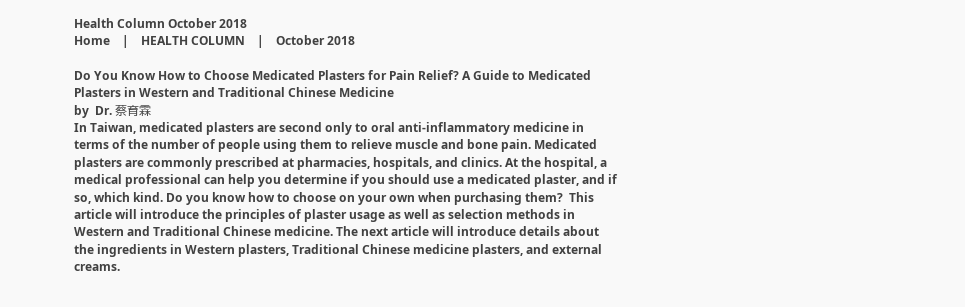Health Column October 2018
Home    |    HEALTH COLUMN    |    October 2018

Do You Know How to Choose Medicated Plasters for Pain Relief? A Guide to Medicated Plasters in Western and Traditional Chinese Medicine
by  Dr. 蔡育霖
In Taiwan, medicated plasters are second only to oral anti-inflammatory medicine in terms of the number of people using them to relieve muscle and bone pain. Medicated plasters are commonly prescribed at pharmacies, hospitals, and clinics. At the hospital, a medical professional can help you determine if you should use a medicated plaster, and if so, which kind. Do you know how to choose on your own when purchasing them?  This article will introduce the principles of plaster usage as well as selection methods in Western and Traditional Chinese medicine. The next article will introduce details about the ingredients in Western plasters, Traditional Chinese medicine plasters, and external creams.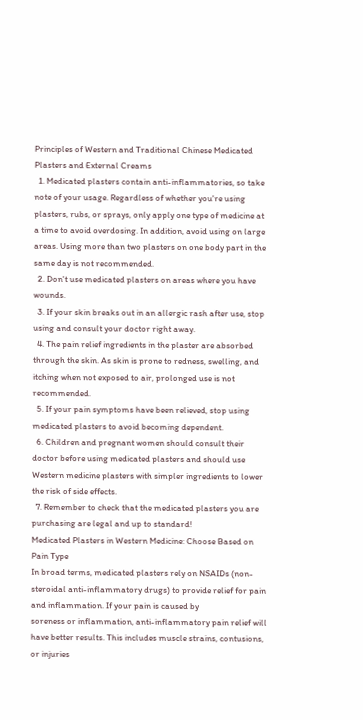Principles of Western and Traditional Chinese Medicated Plasters and External Creams
  1. Medicated plasters contain anti-inflammatories, so take note of your usage. Regardless of whether you're using plasters, rubs, or sprays, only apply one type of medicine at a time to avoid overdosing. In addition, avoid using on large areas. Using more than two plasters on one body part in the same day is not recommended.
  2. Don't use medicated plasters on areas where you have wounds.
  3. If your skin breaks out in an allergic rash after use, stop using and consult your doctor right away.
  4. The pain relief ingredients in the plaster are absorbed through the skin. As skin is prone to redness, swelling, and itching when not exposed to air, prolonged use is not recommended.
  5. If your pain symptoms have been relieved, stop using medicated plasters to avoid becoming dependent.
  6. Children and pregnant women should consult their doctor before using medicated plasters and should use Western medicine plasters with simpler ingredients to lower the risk of side effects.
  7. Remember to check that the medicated plasters you are purchasing are legal and up to standard!
Medicated Plasters in Western Medicine: Choose Based on Pain Type
In broad terms, medicated plasters rely on NSAIDs (non-steroidal anti-inflammatory drugs) to provide relief for pain and inflammation. If your pain is caused by
soreness or inflammation, anti-inflammatory pain relief will have better results. This includes muscle strains, contusions, or injuries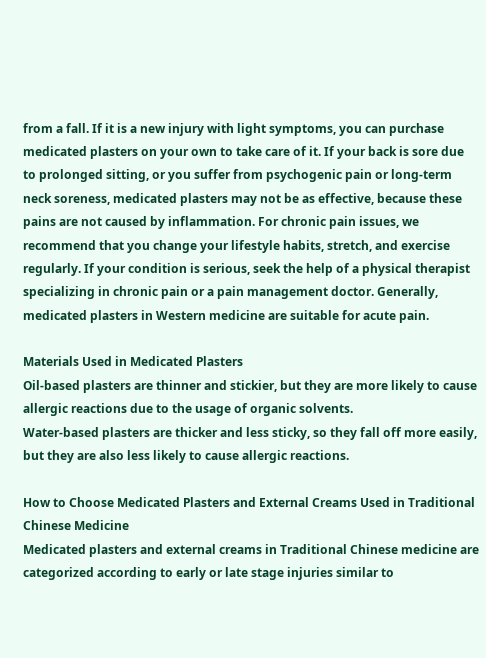from a fall. If it is a new injury with light symptoms, you can purchase medicated plasters on your own to take care of it. If your back is sore due to prolonged sitting, or you suffer from psychogenic pain or long-term neck soreness, medicated plasters may not be as effective, because these pains are not caused by inflammation. For chronic pain issues, we recommend that you change your lifestyle habits, stretch, and exercise regularly. If your condition is serious, seek the help of a physical therapist specializing in chronic pain or a pain management doctor. Generally, medicated plasters in Western medicine are suitable for acute pain.

Materials Used in Medicated Plasters
Oil-based plasters are thinner and stickier, but they are more likely to cause allergic reactions due to the usage of organic solvents.
Water-based plasters are thicker and less sticky, so they fall off more easily, but they are also less likely to cause allergic reactions.

How to Choose Medicated Plasters and External Creams Used in Traditional Chinese Medicine
Medicated plasters and external creams in Traditional Chinese medicine are categorized according to early or late stage injuries similar to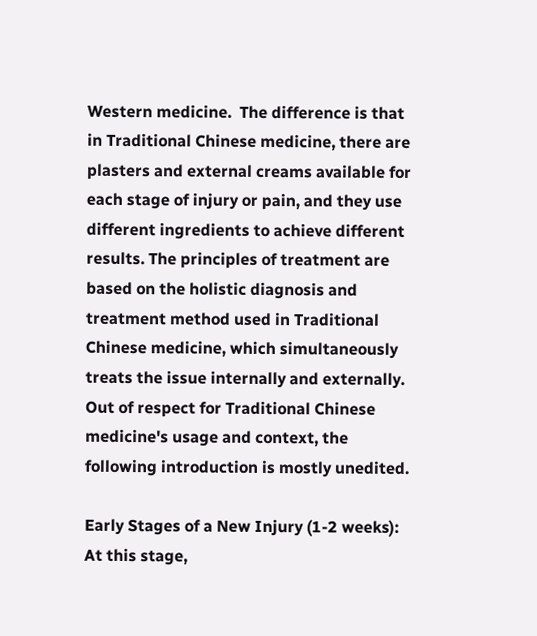Western medicine.  The difference is that in Traditional Chinese medicine, there are plasters and external creams available for each stage of injury or pain, and they use different ingredients to achieve different results. The principles of treatment are based on the holistic diagnosis and treatment method used in Traditional Chinese medicine, which simultaneously treats the issue internally and externally. Out of respect for Traditional Chinese medicine's usage and context, the following introduction is mostly unedited.

Early Stages of a New Injury (1-2 weeks):
At this stage,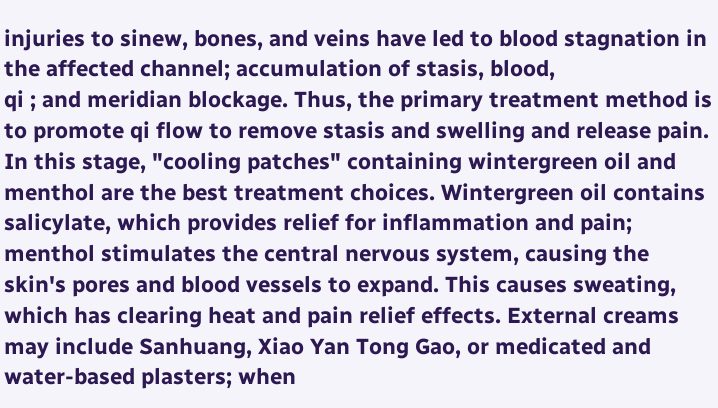injuries to sinew, bones, and veins have led to blood stagnation in the affected channel; accumulation of stasis, blood,
qi ; and meridian blockage. Thus, the primary treatment method is to promote qi flow to remove stasis and swelling and release pain. In this stage, "cooling patches" containing wintergreen oil and menthol are the best treatment choices. Wintergreen oil contains salicylate, which provides relief for inflammation and pain; menthol stimulates the central nervous system, causing the skin's pores and blood vessels to expand. This causes sweating, which has clearing heat and pain relief effects. External creams may include Sanhuang, Xiao Yan Tong Gao, or medicated and water-based plasters; when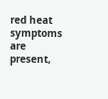red heat symptoms are present,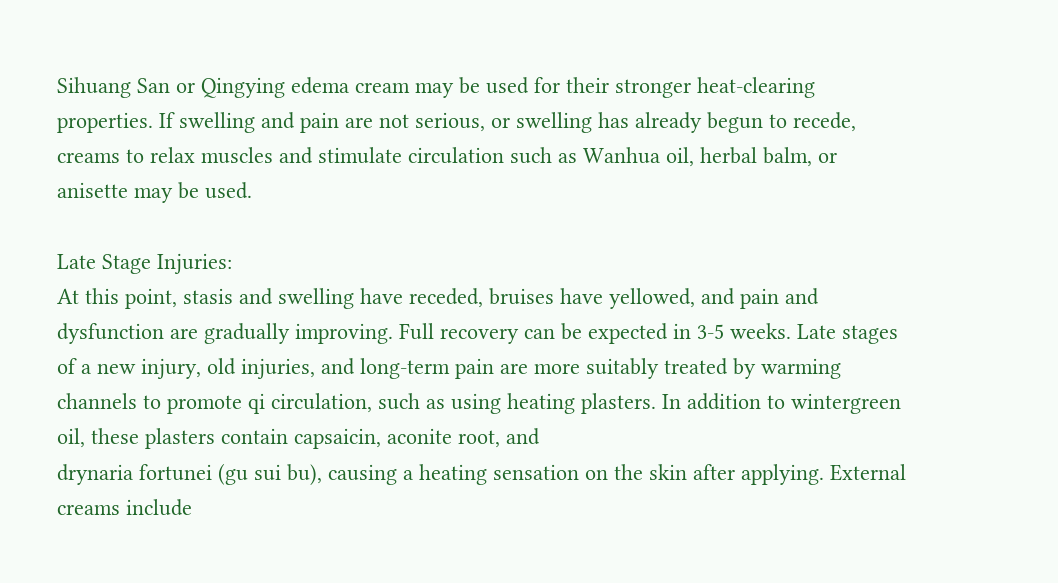Sihuang San or Qingying edema cream may be used for their stronger heat-clearing properties. If swelling and pain are not serious, or swelling has already begun to recede, creams to relax muscles and stimulate circulation such as Wanhua oil, herbal balm, or anisette may be used.

Late Stage Injuries:
At this point, stasis and swelling have receded, bruises have yellowed, and pain and dysfunction are gradually improving. Full recovery can be expected in 3-5 weeks. Late stages of a new injury, old injuries, and long-term pain are more suitably treated by warming channels to promote qi circulation, such as using heating plasters. In addition to wintergreen oil, these plasters contain capsaicin, aconite root, and
drynaria fortunei (gu sui bu), causing a heating sensation on the skin after applying. External creams include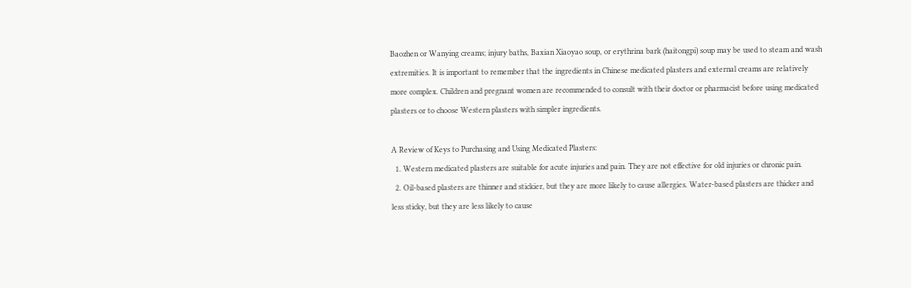Baozhen or Wanying creams; injury baths, Baxian Xiaoyao soup, or erythrina bark (haitongpi) soup may be used to steam and wash extremities. It is important to remember that the ingredients in Chinese medicated plasters and external creams are relatively more complex. Children and pregnant women are recommended to consult with their doctor or pharmacist before using medicated plasters or to choose Western plasters with simpler ingredients.

A Review of Keys to Purchasing and Using Medicated Plasters:
  1. Western medicated plasters are suitable for acute injuries and pain. They are not effective for old injuries or chronic pain.
  2. Oil-based plasters are thinner and stickier, but they are more likely to cause allergies. Water-based plasters are thicker and less sticky, but they are less likely to cause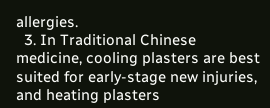allergies.
  3. In Traditional Chinese medicine, cooling plasters are best suited for early-stage new injuries, and heating plasters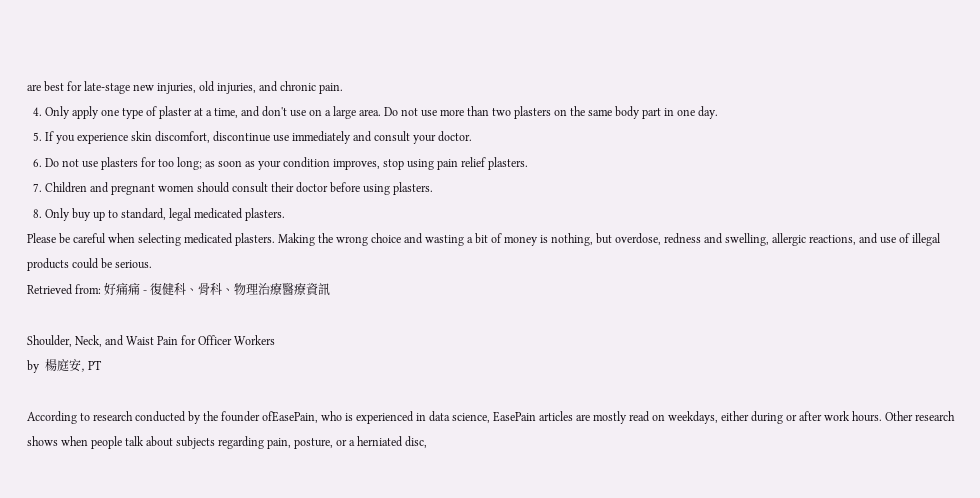are best for late-stage new injuries, old injuries, and chronic pain.
  4. Only apply one type of plaster at a time, and don't use on a large area. Do not use more than two plasters on the same body part in one day.
  5. If you experience skin discomfort, discontinue use immediately and consult your doctor.
  6. Do not use plasters for too long; as soon as your condition improves, stop using pain relief plasters.
  7. Children and pregnant women should consult their doctor before using plasters.
  8. Only buy up to standard, legal medicated plasters.
Please be careful when selecting medicated plasters. Making the wrong choice and wasting a bit of money is nothing, but overdose, redness and swelling, allergic reactions, and use of illegal products could be serious.
Retrieved from: 好痛痛 - 復健科、骨科、物理治療醫療資訊

Shoulder, Neck, and Waist Pain for Officer Workers
by  楊庭安, PT

According to research conducted by the founder ofEasePain, who is experienced in data science, EasePain articles are mostly read on weekdays, either during or after work hours. Other research shows when people talk about subjects regarding pain, posture, or a herniated disc,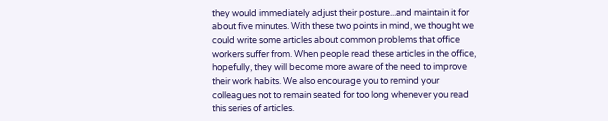they would immediately adjust their posture...and maintain it for about five minutes. With these two points in mind, we thought we could write some articles about common problems that office workers suffer from. When people read these articles in the office, hopefully, they will become more aware of the need to improve their work habits. We also encourage you to remind your colleagues not to remain seated for too long whenever you read this series of articles.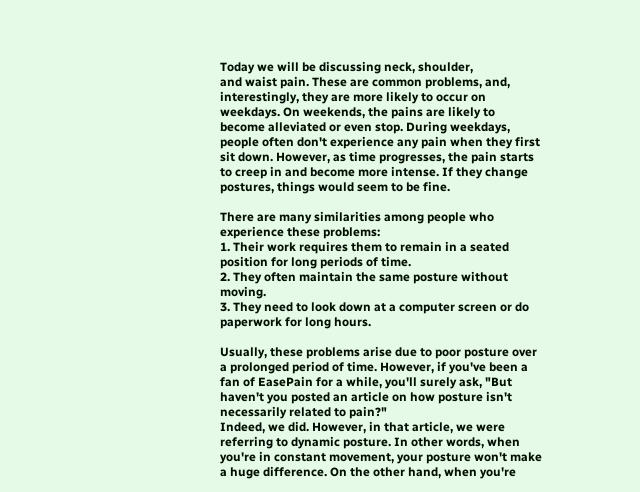Today we will be discussing neck, shoulder,
and waist pain. These are common problems, and, interestingly, they are more likely to occur on weekdays. On weekends, the pains are likely to become alleviated or even stop. During weekdays, people often don't experience any pain when they first sit down. However, as time progresses, the pain starts to creep in and become more intense. If they change postures, things would seem to be fine.

There are many similarities among people who experience these problems:
1. Their work requires them to remain in a seated position for long periods of time.
2. They often maintain the same posture without moving.
3. They need to look down at a computer screen or do paperwork for long hours.

Usually, these problems arise due to poor posture over a prolonged period of time. However, if you've been a fan of EasePain for a while, you'll surely ask, "But haven't you posted an article on how posture isn't necessarily related to pain?"
Indeed, we did. However, in that article, we were referring to dynamic posture. In other words, when you're in constant movement, your posture won't make a huge difference. On the other hand, when you're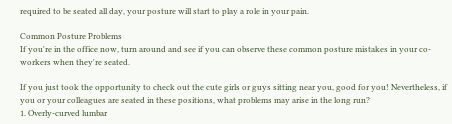required to be seated all day, your posture will start to play a role in your pain.

Common Posture Problems
If you're in the office now, turn around and see if you can observe these common posture mistakes in your co-workers when they're seated.

If you just took the opportunity to check out the cute girls or guys sitting near you, good for you! Nevertheless, if you or your colleagues are seated in these positions, what problems may arise in the long run?
1. Overly-curved lumbar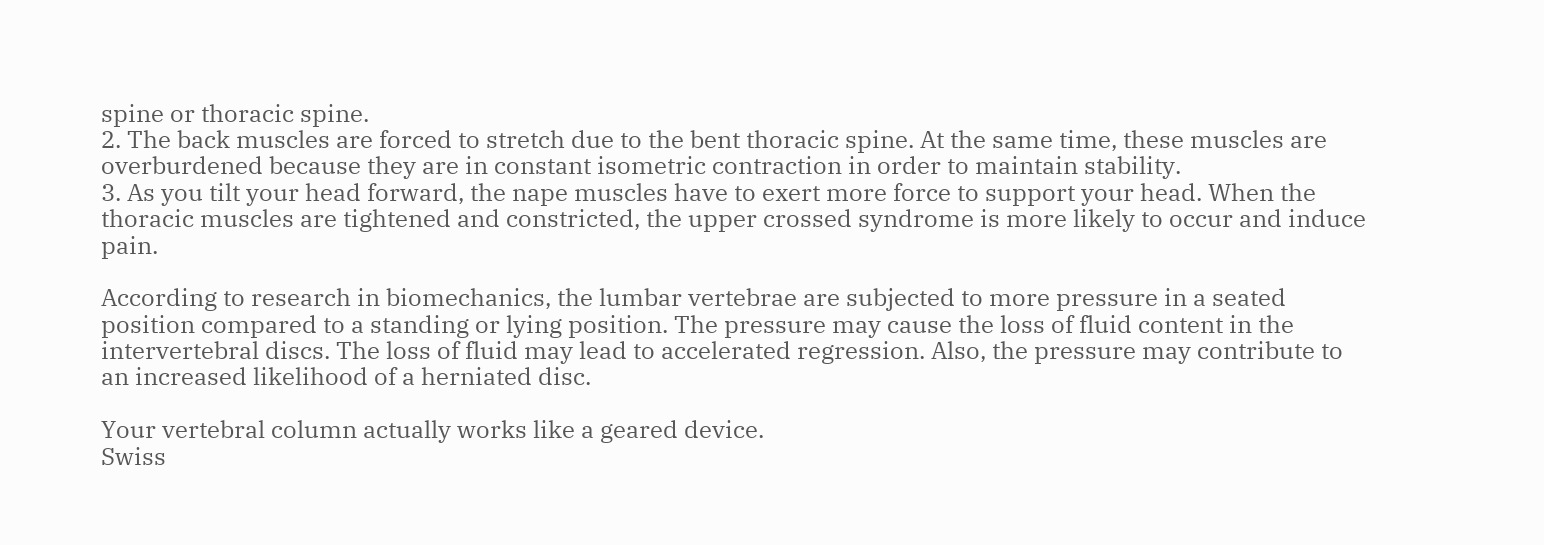spine or thoracic spine.
2. The back muscles are forced to stretch due to the bent thoracic spine. At the same time, these muscles are overburdened because they are in constant isometric contraction in order to maintain stability.
3. As you tilt your head forward, the nape muscles have to exert more force to support your head. When the thoracic muscles are tightened and constricted, the upper crossed syndrome is more likely to occur and induce pain.

According to research in biomechanics, the lumbar vertebrae are subjected to more pressure in a seated position compared to a standing or lying position. The pressure may cause the loss of fluid content in the intervertebral discs. The loss of fluid may lead to accelerated regression. Also, the pressure may contribute to an increased likelihood of a herniated disc.

Your vertebral column actually works like a geared device.
Swiss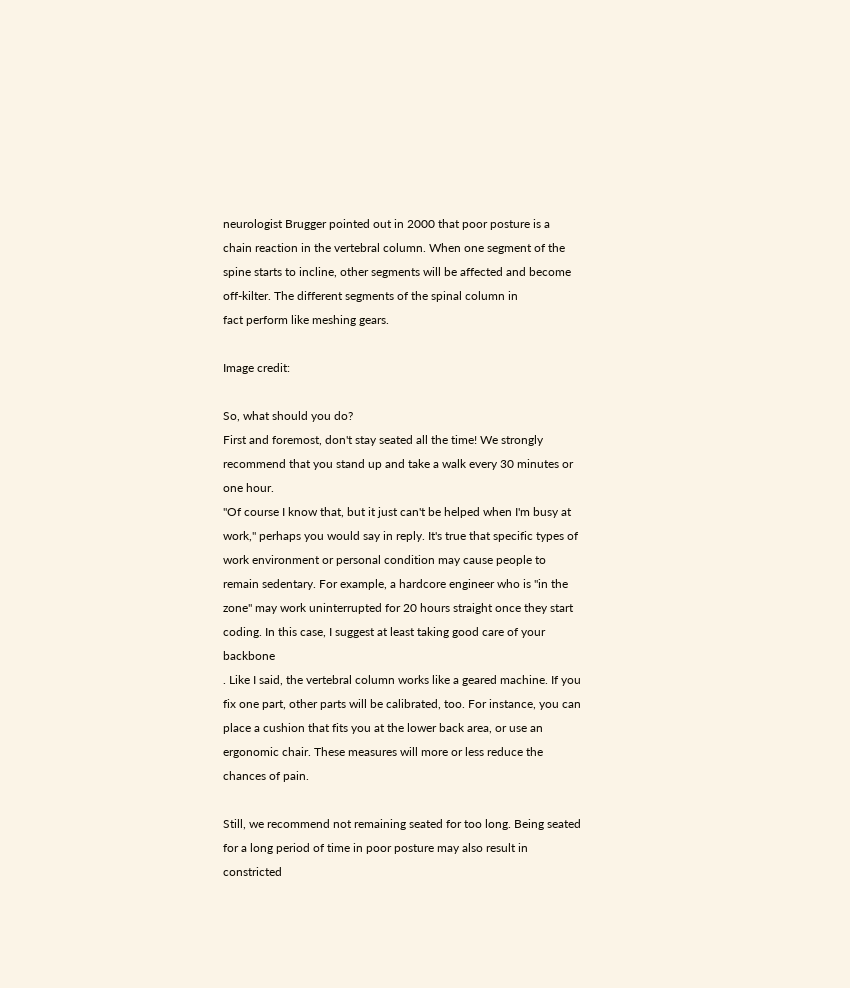neurologist Brugger pointed out in 2000 that poor posture is a chain reaction in the vertebral column. When one segment of the spine starts to incline, other segments will be affected and become off-kilter. The different segments of the spinal column in
fact perform like meshing gears.

Image credit:

So, what should you do?
First and foremost, don't stay seated all the time! We strongly recommend that you stand up and take a walk every 30 minutes or one hour.
"Of course I know that, but it just can't be helped when I'm busy at work," perhaps you would say in reply. It's true that specific types of work environment or personal condition may cause people to remain sedentary. For example, a hardcore engineer who is "in the zone" may work uninterrupted for 20 hours straight once they start coding. In this case, I suggest at least taking good care of your backbone
. Like I said, the vertebral column works like a geared machine. If you fix one part, other parts will be calibrated, too. For instance, you can place a cushion that fits you at the lower back area, or use an ergonomic chair. These measures will more or less reduce the chances of pain.

Still, we recommend not remaining seated for too long. Being seated for a long period of time in poor posture may also result in constricted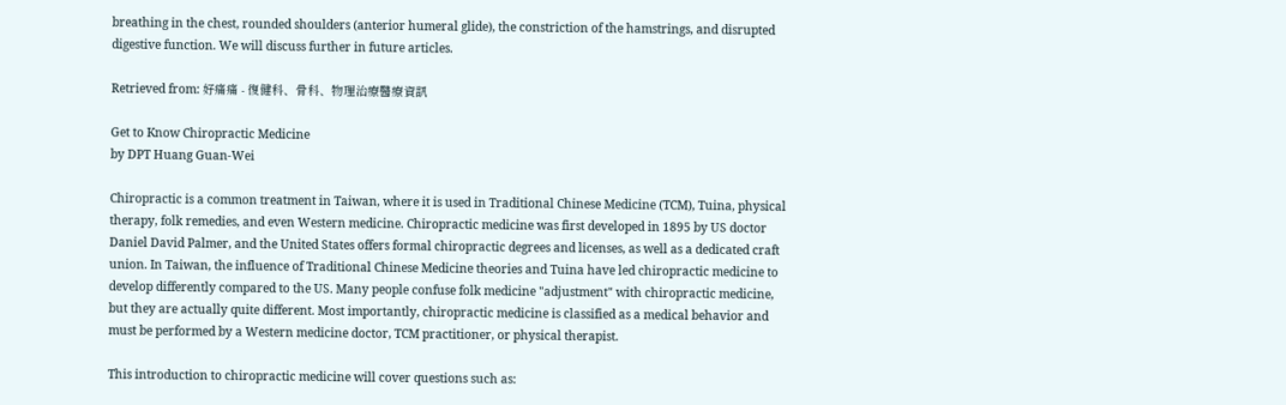breathing in the chest, rounded shoulders (anterior humeral glide), the constriction of the hamstrings, and disrupted digestive function. We will discuss further in future articles.

Retrieved from: 好痛痛 - 復健科、骨科、物理治療醫療資訊

Get to Know Chiropractic Medicine
by DPT Huang Guan-Wei

Chiropractic is a common treatment in Taiwan, where it is used in Traditional Chinese Medicine (TCM), Tuina, physical therapy, folk remedies, and even Western medicine. Chiropractic medicine was first developed in 1895 by US doctor Daniel David Palmer, and the United States offers formal chiropractic degrees and licenses, as well as a dedicated craft union. In Taiwan, the influence of Traditional Chinese Medicine theories and Tuina have led chiropractic medicine to develop differently compared to the US. Many people confuse folk medicine "adjustment" with chiropractic medicine, but they are actually quite different. Most importantly, chiropractic medicine is classified as a medical behavior and must be performed by a Western medicine doctor, TCM practitioner, or physical therapist.

This introduction to chiropractic medicine will cover questions such as: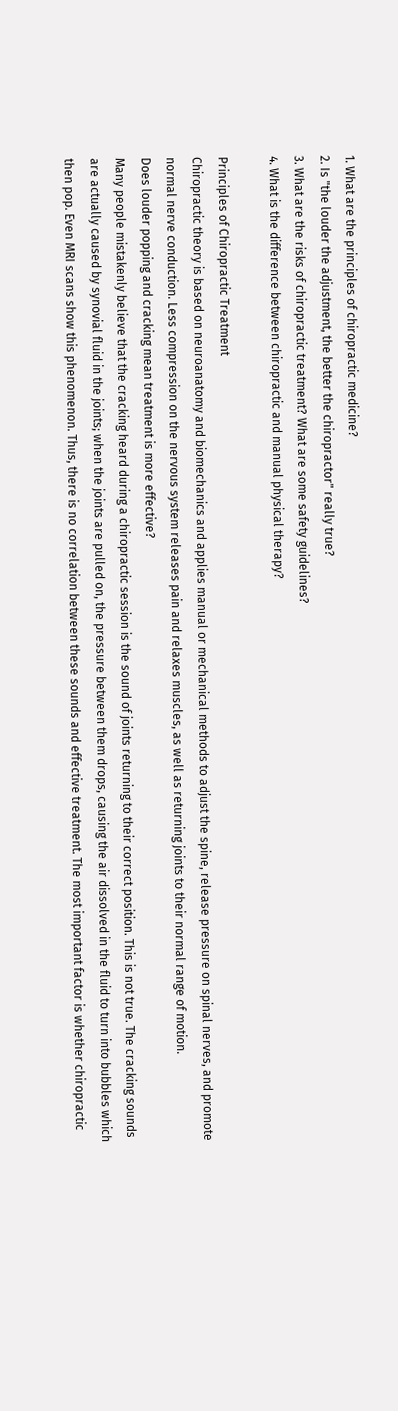1. What are the principles of chiropractic medicine?
2. Is "the louder the adjustment, the better the chiropractor" really true?
3. What are the risks of chiropractic treatment? What are some safety guidelines?
4. What is the difference between chiropractic and manual physical therapy?

Principles of Chiropractic Treatment
Chiropractic theory is based on neuroanatomy and biomechanics and applies manual or mechanical methods to adjust the spine, release pressure on spinal nerves, and promote normal nerve conduction. Less compression on the nervous system releases pain and relaxes muscles, as well as returning joints to their normal range of motion.
Does louder popping and cracking mean treatment is more effective?
Many people mistakenly believe that the cracking heard during a chiropractic session is the sound of joints returning to their correct position. This is not true. The cracking sounds are actually caused by synovial fluid in the joints; when the joints are pulled on, the pressure between them drops, causing the air dissolved in the fluid to turn into bubbles which then pop. Even MRI scans show this phenomenon. Thus, there is no correlation between these sounds and effective treatment. The most important factor is whether chiropractic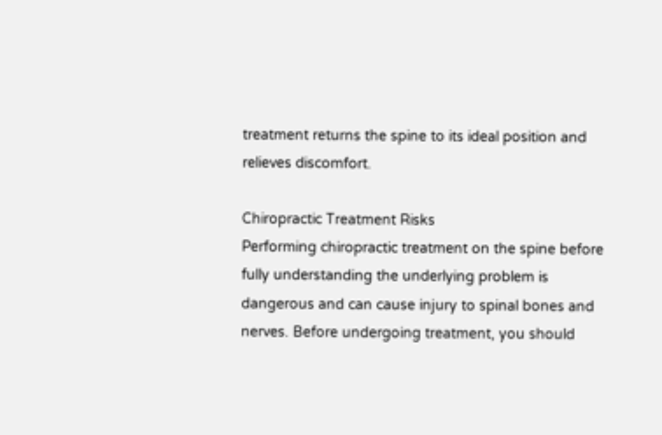treatment returns the spine to its ideal position and relieves discomfort.

Chiropractic Treatment Risks
Performing chiropractic treatment on the spine before fully understanding the underlying problem is dangerous and can cause injury to spinal bones and nerves. Before undergoing treatment, you should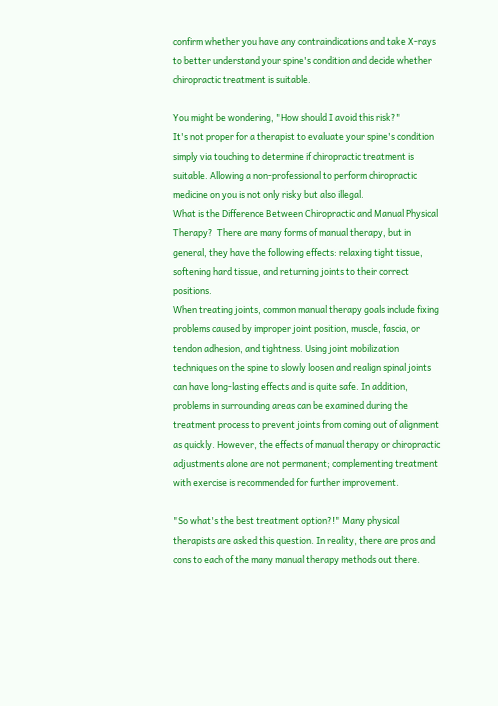confirm whether you have any contraindications and take X-rays to better understand your spine's condition and decide whether chiropractic treatment is suitable.

You might be wondering, "How should I avoid this risk?"
It's not proper for a therapist to evaluate your spine's condition simply via touching to determine if chiropractic treatment is suitable. Allowing a non-professional to perform chiropractic medicine on you is not only risky but also illegal.
What is the Difference Between Chiropractic and Manual Physical Therapy?  There are many forms of manual therapy, but in general, they have the following effects: relaxing tight tissue, softening hard tissue, and returning joints to their correct positions.
When treating joints, common manual therapy goals include fixing problems caused by improper joint position, muscle, fascia, or tendon adhesion, and tightness. Using joint mobilization techniques on the spine to slowly loosen and realign spinal joints can have long-lasting effects and is quite safe. In addition, problems in surrounding areas can be examined during the treatment process to prevent joints from coming out of alignment as quickly. However, the effects of manual therapy or chiropractic adjustments alone are not permanent; complementing treatment with exercise is recommended for further improvement.

"So what's the best treatment option?!" Many physical therapists are asked this question. In reality, there are pros and cons to each of the many manual therapy methods out there.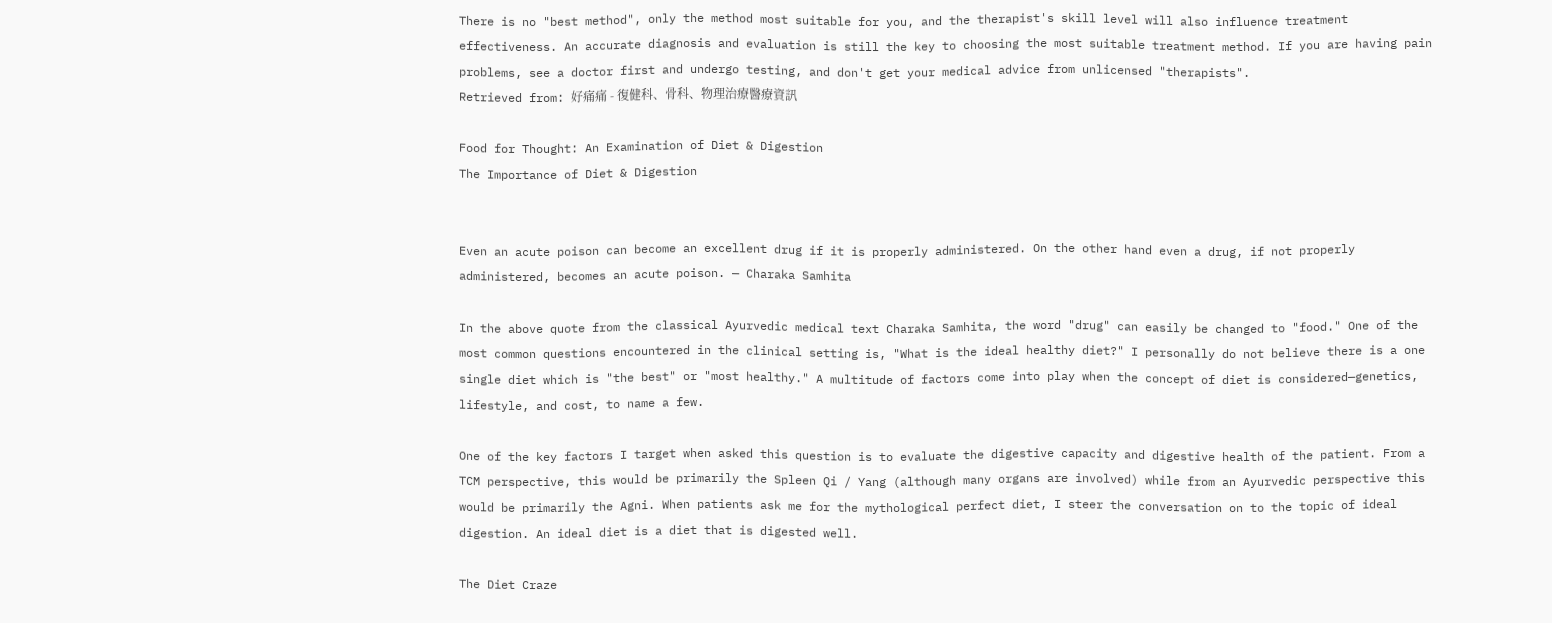There is no "best method", only the method most suitable for you, and the therapist's skill level will also influence treatment effectiveness. An accurate diagnosis and evaluation is still the key to choosing the most suitable treatment method. If you are having pain problems, see a doctor first and undergo testing, and don't get your medical advice from unlicensed "therapists".
Retrieved from: 好痛痛 - 復健科、骨科、物理治療醫療資訊

Food for Thought: An Examination of Diet & Digestion
The Importance of Diet & Digestion


Even an acute poison can become an excellent drug if it is properly administered. On the other hand even a drug, if not properly administered, becomes an acute poison. — Charaka Samhita

In the above quote from the classical Ayurvedic medical text Charaka Samhita, the word "drug" can easily be changed to "food." One of the most common questions encountered in the clinical setting is, "What is the ideal healthy diet?" I personally do not believe there is a one single diet which is "the best" or "most healthy." A multitude of factors come into play when the concept of diet is considered—genetics, lifestyle, and cost, to name a few.

One of the key factors I target when asked this question is to evaluate the digestive capacity and digestive health of the patient. From a TCM perspective, this would be primarily the Spleen Qi / Yang (although many organs are involved) while from an Ayurvedic perspective this would be primarily the Agni. When patients ask me for the mythological perfect diet, I steer the conversation on to the topic of ideal digestion. An ideal diet is a diet that is digested well.

The Diet Craze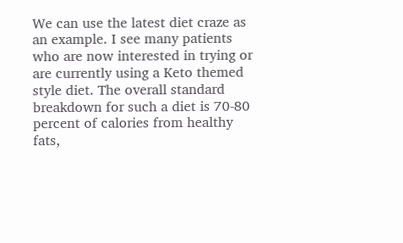We can use the latest diet craze as an example. I see many patients who are now interested in trying or are currently using a Keto themed style diet. The overall standard breakdown for such a diet is 70-80 percent of calories from healthy fats,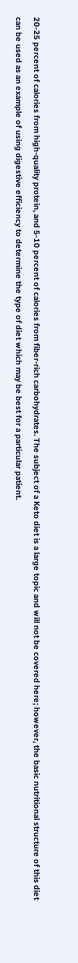20-25 percent of calories from high-quality protein, and 5-10 percent of calories from fiber-rich carbohydrates. The subject of a Keto diet is a large topic and will not be covered here; however, the basic nutritional structure of this diet can be used as an example of using digestive efficiency to determine the type of diet which may be best for a particular patient.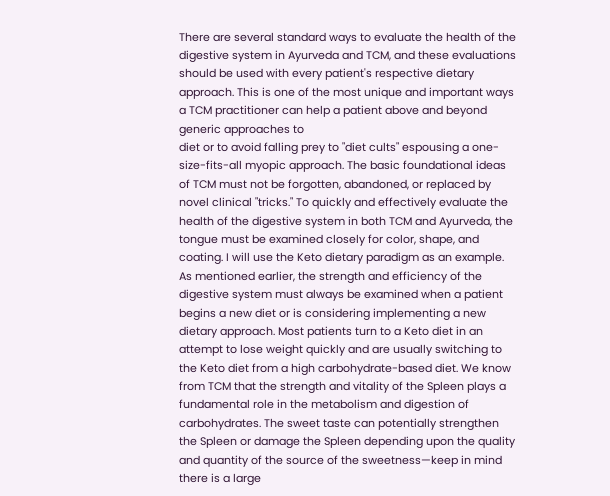There are several standard ways to evaluate the health of the digestive system in Ayurveda and TCM, and these evaluations should be used with every patient's respective dietary approach. This is one of the most unique and important ways a TCM practitioner can help a patient above and beyond generic approaches to
diet or to avoid falling prey to "diet cults" espousing a one-size-fits-all myopic approach. The basic foundational ideas of TCM must not be forgotten, abandoned, or replaced by novel clinical "tricks." To quickly and effectively evaluate the health of the digestive system in both TCM and Ayurveda, the tongue must be examined closely for color, shape, and coating. I will use the Keto dietary paradigm as an example. As mentioned earlier, the strength and efficiency of the digestive system must always be examined when a patient begins a new diet or is considering implementing a new dietary approach. Most patients turn to a Keto diet in an attempt to lose weight quickly and are usually switching to the Keto diet from a high carbohydrate-based diet. We know from TCM that the strength and vitality of the Spleen plays a fundamental role in the metabolism and digestion of carbohydrates. The sweet taste can potentially strengthen the Spleen or damage the Spleen depending upon the quality and quantity of the source of the sweetness—keep in mind there is a large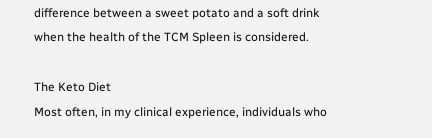difference between a sweet potato and a soft drink when the health of the TCM Spleen is considered.

The Keto Diet
Most often, in my clinical experience, individuals who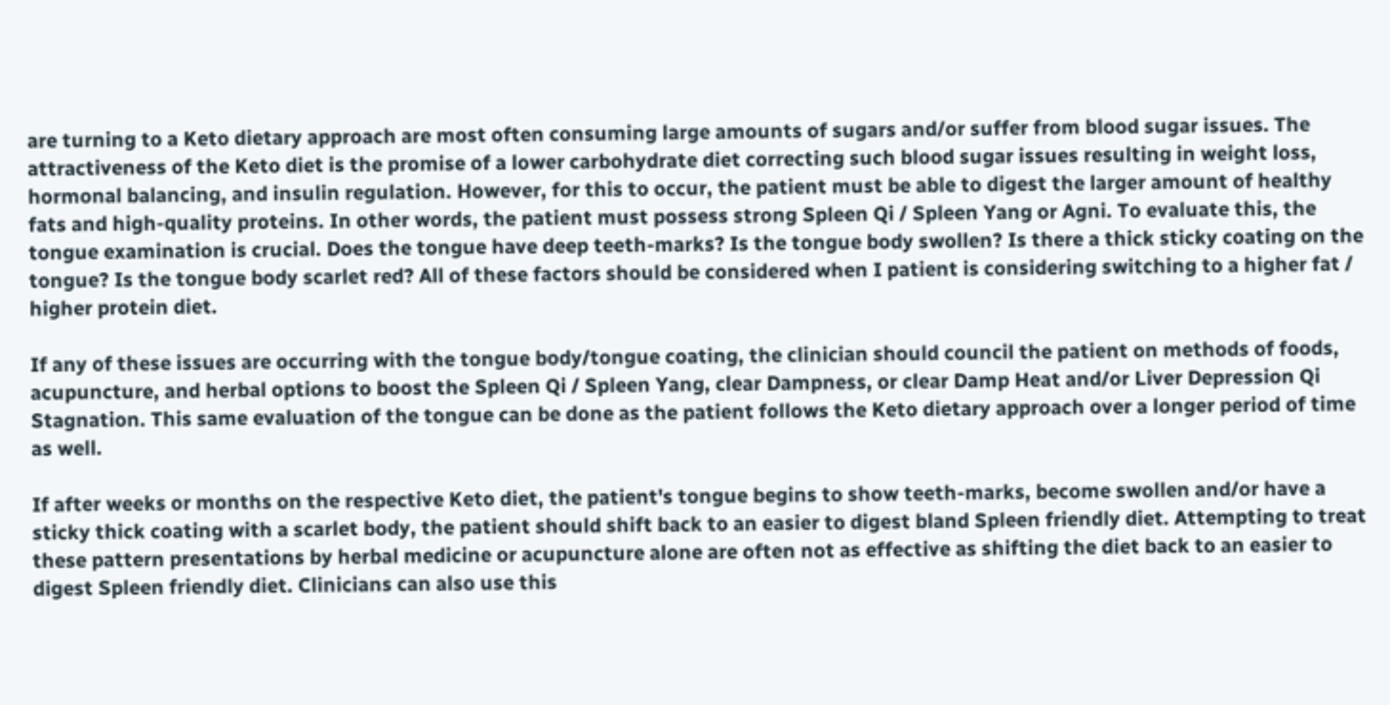are turning to a Keto dietary approach are most often consuming large amounts of sugars and/or suffer from blood sugar issues. The attractiveness of the Keto diet is the promise of a lower carbohydrate diet correcting such blood sugar issues resulting in weight loss, hormonal balancing, and insulin regulation. However, for this to occur, the patient must be able to digest the larger amount of healthy fats and high-quality proteins. In other words, the patient must possess strong Spleen Qi / Spleen Yang or Agni. To evaluate this, the tongue examination is crucial. Does the tongue have deep teeth-marks? Is the tongue body swollen? Is there a thick sticky coating on the tongue? Is the tongue body scarlet red? All of these factors should be considered when I patient is considering switching to a higher fat / higher protein diet.

If any of these issues are occurring with the tongue body/tongue coating, the clinician should council the patient on methods of foods, acupuncture, and herbal options to boost the Spleen Qi / Spleen Yang, clear Dampness, or clear Damp Heat and/or Liver Depression Qi Stagnation. This same evaluation of the tongue can be done as the patient follows the Keto dietary approach over a longer period of time as well.

If after weeks or months on the respective Keto diet, the patient's tongue begins to show teeth-marks, become swollen and/or have a sticky thick coating with a scarlet body, the patient should shift back to an easier to digest bland Spleen friendly diet. Attempting to treat these pattern presentations by herbal medicine or acupuncture alone are often not as effective as shifting the diet back to an easier to digest Spleen friendly diet. Clinicians can also use this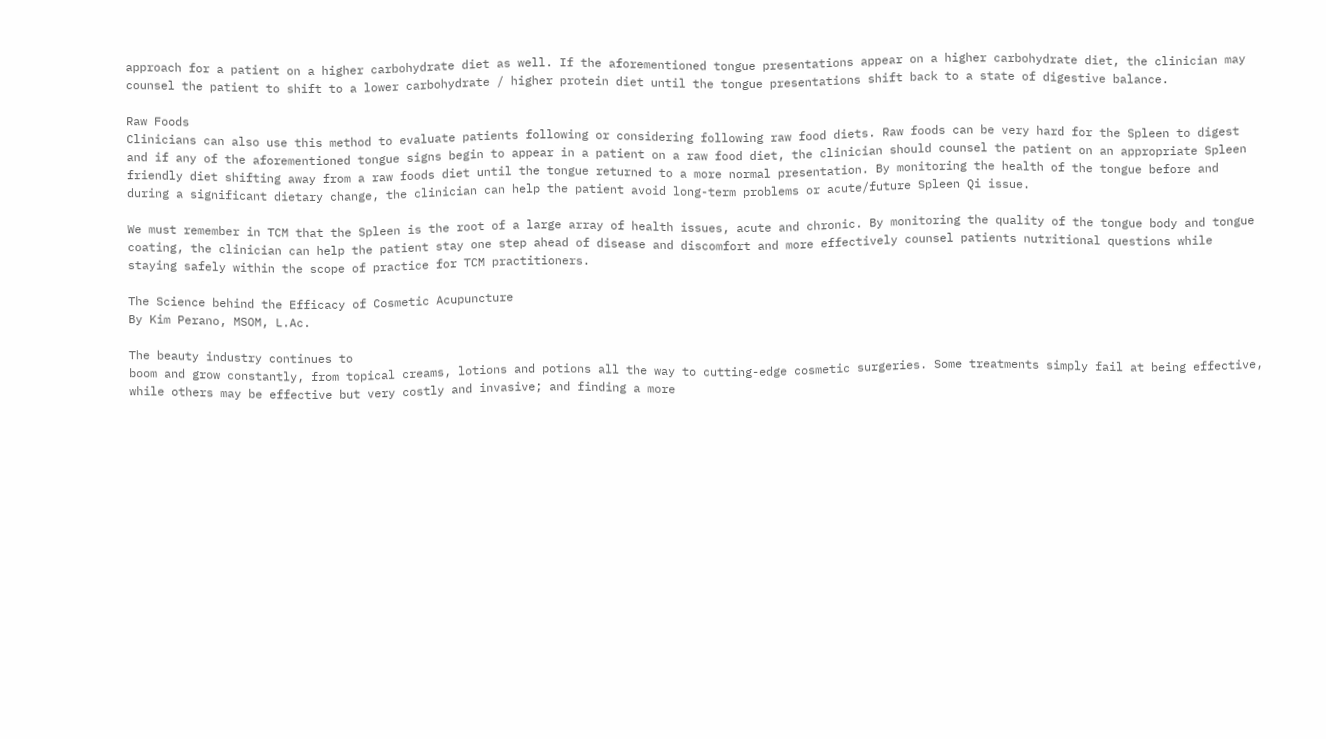approach for a patient on a higher carbohydrate diet as well. If the aforementioned tongue presentations appear on a higher carbohydrate diet, the clinician may counsel the patient to shift to a lower carbohydrate / higher protein diet until the tongue presentations shift back to a state of digestive balance.

Raw Foods
Clinicians can also use this method to evaluate patients following or considering following raw food diets. Raw foods can be very hard for the Spleen to digest and if any of the aforementioned tongue signs begin to appear in a patient on a raw food diet, the clinician should counsel the patient on an appropriate Spleen friendly diet shifting away from a raw foods diet until the tongue returned to a more normal presentation. By monitoring the health of the tongue before and during a significant dietary change, the clinician can help the patient avoid long-term problems or acute/future Spleen Qi issue.

We must remember in TCM that the Spleen is the root of a large array of health issues, acute and chronic. By monitoring the quality of the tongue body and tongue coating, the clinician can help the patient stay one step ahead of disease and discomfort and more effectively counsel patients nutritional questions while staying safely within the scope of practice for TCM practitioners.

The Science behind the Efficacy of Cosmetic Acupuncture
By Kim Perano, MSOM, L.Ac.

The beauty industry continues to
boom and grow constantly, from topical creams, lotions and potions all the way to cutting-edge cosmetic surgeries. Some treatments simply fail at being effective, while others may be effective but very costly and invasive; and finding a more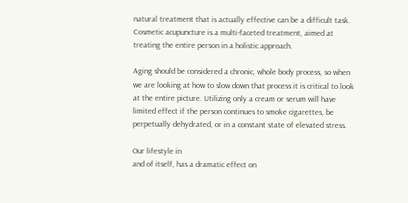natural treatment that is actually effective can be a difficult task. Cosmetic acupuncture is a multi-faceted treatment, aimed at treating the entire person in a holistic approach.

Aging should be considered a chronic, whole body process, so when we are looking at how to slow down that process it is critical to look at the entire picture. Utilizing only a cream or serum will have limited effect if the person continues to smoke cigarettes, be perpetually dehydrated, or in a constant state of elevated stress.

Our lifestyle in
and of itself, has a dramatic effect on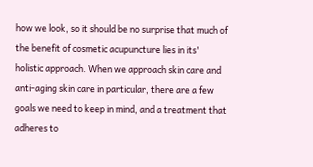how we look, so it should be no surprise that much of the benefit of cosmetic acupuncture lies in its' holistic approach. When we approach skin care and anti-aging skin care in particular, there are a few goals we need to keep in mind, and a treatment that adheres to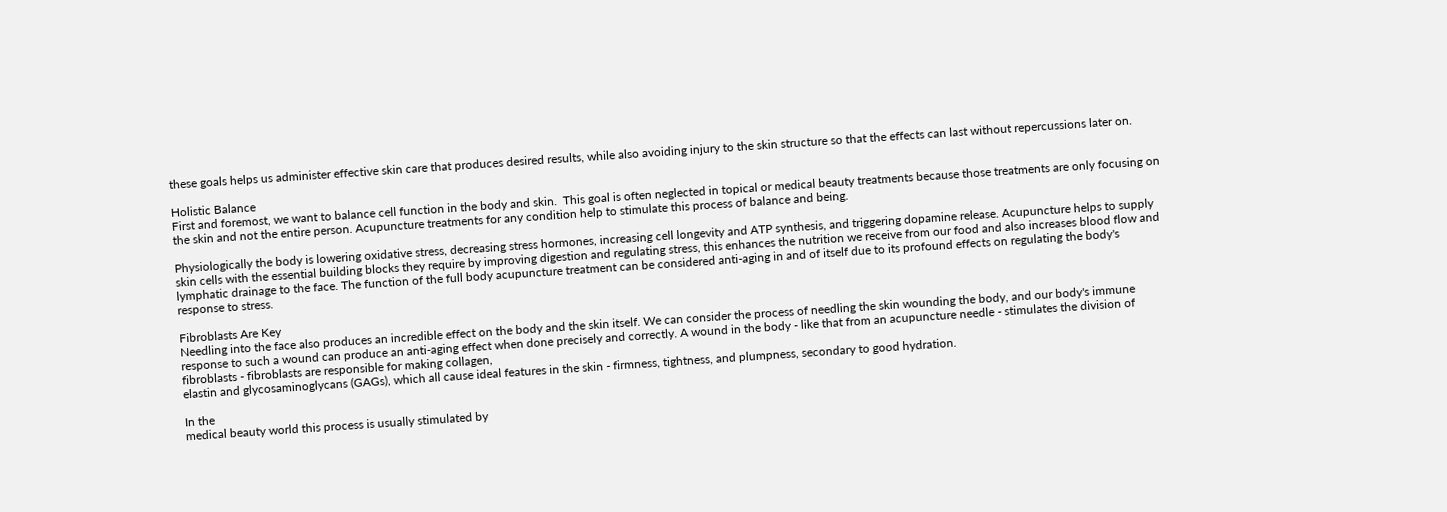these goals helps us administer effective skin care that produces desired results, while also avoiding injury to the skin structure so that the effects can last without repercussions later on.

Holistic Balance
First and foremost, we want to balance cell function in the body and skin.  This goal is often neglected in topical or medical beauty treatments because those treatments are only focusing on the skin and not the entire person. Acupuncture treatments for any condition help to stimulate this process of balance and being.

Physiologically the body is lowering oxidative stress, decreasing stress hormones, increasing cell longevity and ATP synthesis, and triggering dopamine release. Acupuncture helps to supply skin cells with the essential building blocks they require by improving digestion and regulating stress, this enhances the nutrition we receive from our food and also increases blood flow and lymphatic drainage to the face. The function of the full body acupuncture treatment can be considered anti-aging in and of itself due to its profound effects on regulating the body's response to stress.

Fibroblasts Are Key
Needling into the face also produces an incredible effect on the body and the skin itself. We can consider the process of needling the skin wounding the body, and our body's immune response to such a wound can produce an anti-aging effect when done precisely and correctly. A wound in the body - like that from an acupuncture needle - stimulates the division of fibroblasts - fibroblasts are responsible for making collagen,
elastin and glycosaminoglycans (GAGs), which all cause ideal features in the skin - firmness, tightness, and plumpness, secondary to good hydration.

In the
medical beauty world this process is usually stimulated by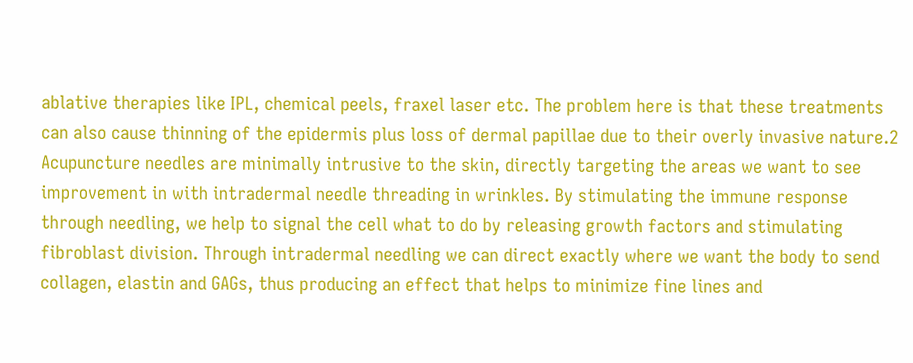ablative therapies like IPL, chemical peels, fraxel laser etc. The problem here is that these treatments can also cause thinning of the epidermis plus loss of dermal papillae due to their overly invasive nature.2 Acupuncture needles are minimally intrusive to the skin, directly targeting the areas we want to see improvement in with intradermal needle threading in wrinkles. By stimulating the immune response through needling, we help to signal the cell what to do by releasing growth factors and stimulating fibroblast division. Through intradermal needling we can direct exactly where we want the body to send collagen, elastin and GAGs, thus producing an effect that helps to minimize fine lines and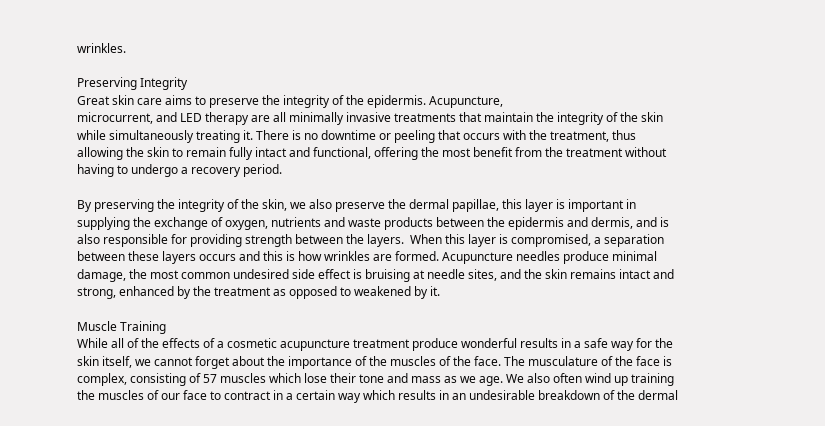wrinkles.

Preserving Integrity
Great skin care aims to preserve the integrity of the epidermis. Acupuncture,
microcurrent, and LED therapy are all minimally invasive treatments that maintain the integrity of the skin while simultaneously treating it. There is no downtime or peeling that occurs with the treatment, thus allowing the skin to remain fully intact and functional, offering the most benefit from the treatment without having to undergo a recovery period.

By preserving the integrity of the skin, we also preserve the dermal papillae, this layer is important in supplying the exchange of oxygen, nutrients and waste products between the epidermis and dermis, and is also responsible for providing strength between the layers.  When this layer is compromised, a separation between these layers occurs and this is how wrinkles are formed. Acupuncture needles produce minimal damage, the most common undesired side effect is bruising at needle sites, and the skin remains intact and strong, enhanced by the treatment as opposed to weakened by it.

Muscle Training
While all of the effects of a cosmetic acupuncture treatment produce wonderful results in a safe way for the skin itself, we cannot forget about the importance of the muscles of the face. The musculature of the face is complex, consisting of 57 muscles which lose their tone and mass as we age. We also often wind up training the muscles of our face to contract in a certain way which results in an undesirable breakdown of the dermal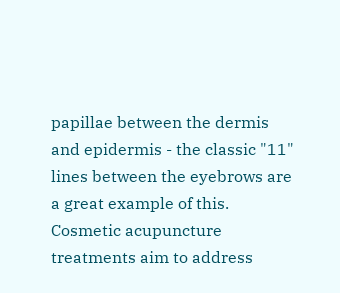papillae between the dermis and epidermis - the classic "11" lines between the eyebrows are a great example of this. Cosmetic acupuncture treatments aim to address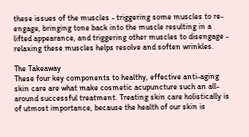these issues of the muscles - triggering some muscles to re-engage, bringing tone back into the muscle resulting in a lifted appearance, and triggering other muscles to disengage - relaxing these muscles helps resolve and soften wrinkles.

The Takeaway
These four key components to healthy, effective anti-aging skin care are what make cosmetic acupuncture such an all-around successful treatment. Treating skin care holistically is
of utmost importance, because the health of our skin is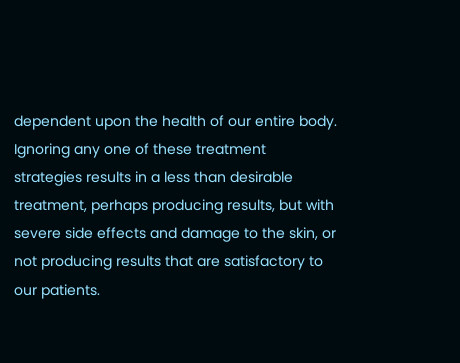dependent upon the health of our entire body. Ignoring any one of these treatment strategies results in a less than desirable treatment, perhaps producing results, but with severe side effects and damage to the skin, or not producing results that are satisfactory to our patients.